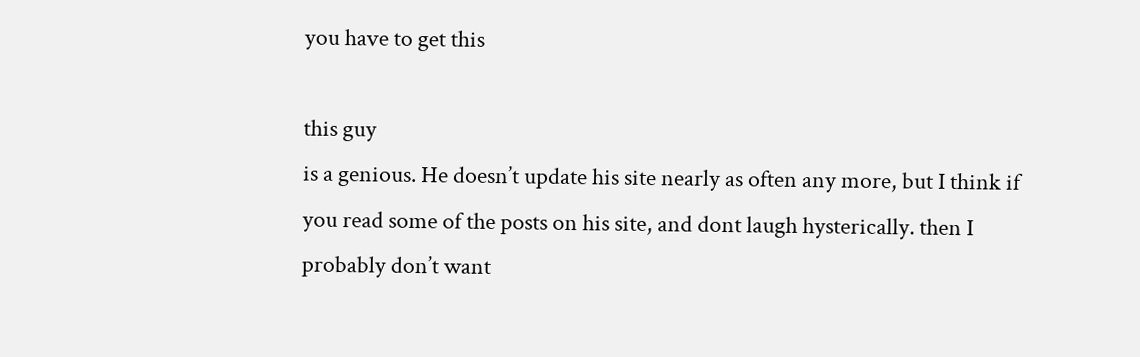you have to get this

this guy
is a genious. He doesn’t update his site nearly as often any more, but I think if you read some of the posts on his site, and dont laugh hysterically. then I probably don’t want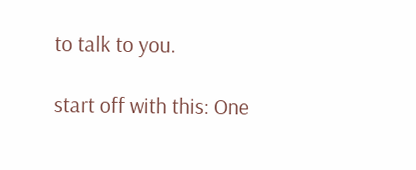to talk to you.

start off with this: One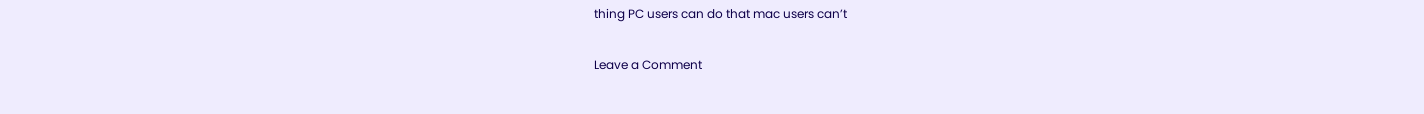thing PC users can do that mac users can’t

Leave a Comment